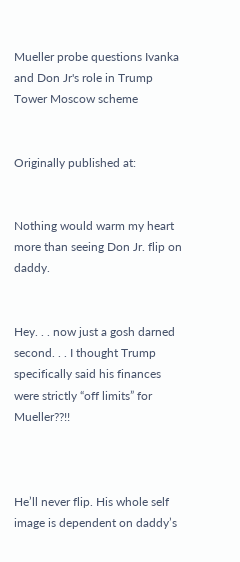Mueller probe questions Ivanka and Don Jr's role in Trump Tower Moscow scheme


Originally published at:


Nothing would warm my heart more than seeing Don Jr. flip on daddy.


Hey. . . now just a gosh darned second. . . I thought Trump specifically said his finances were strictly “off limits” for Mueller??!!



He’ll never flip. His whole self image is dependent on daddy’s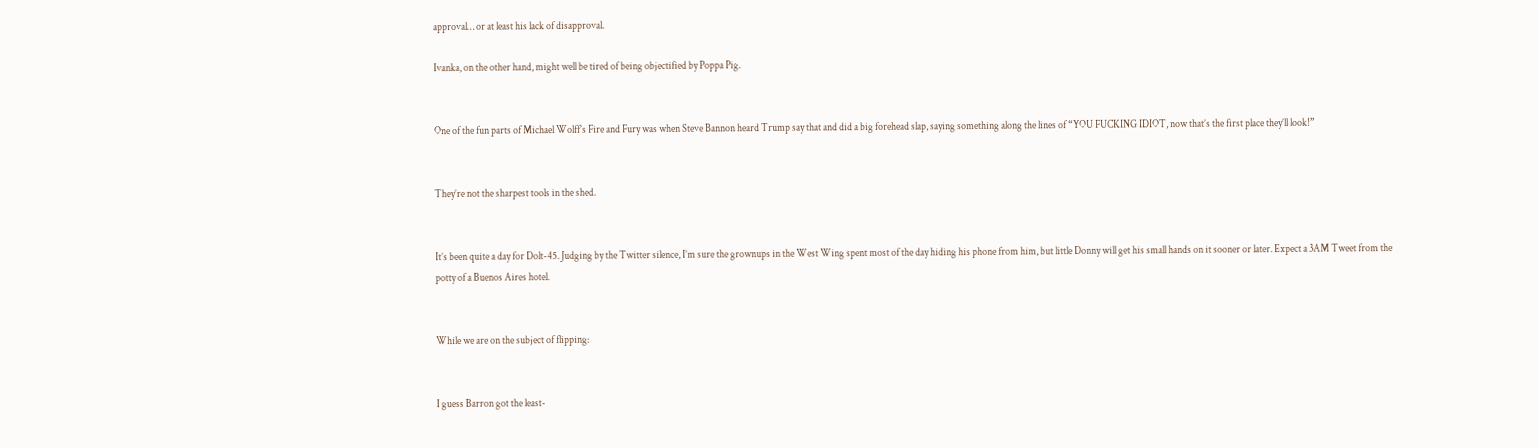approval… or at least his lack of disapproval.

Ivanka, on the other hand, might well be tired of being objectified by Poppa Pig.


One of the fun parts of Michael Wolff’s Fire and Fury was when Steve Bannon heard Trump say that and did a big forehead slap, saying something along the lines of “YOU FUCKING IDIOT, now that’s the first place they’ll look!”


They’re not the sharpest tools in the shed.


It’s been quite a day for Dolt-45. Judging by the Twitter silence, I’m sure the grownups in the West Wing spent most of the day hiding his phone from him, but little Donny will get his small hands on it sooner or later. Expect a 3AM Tweet from the potty of a Buenos Aires hotel.


While we are on the subject of flipping:


I guess Barron got the least-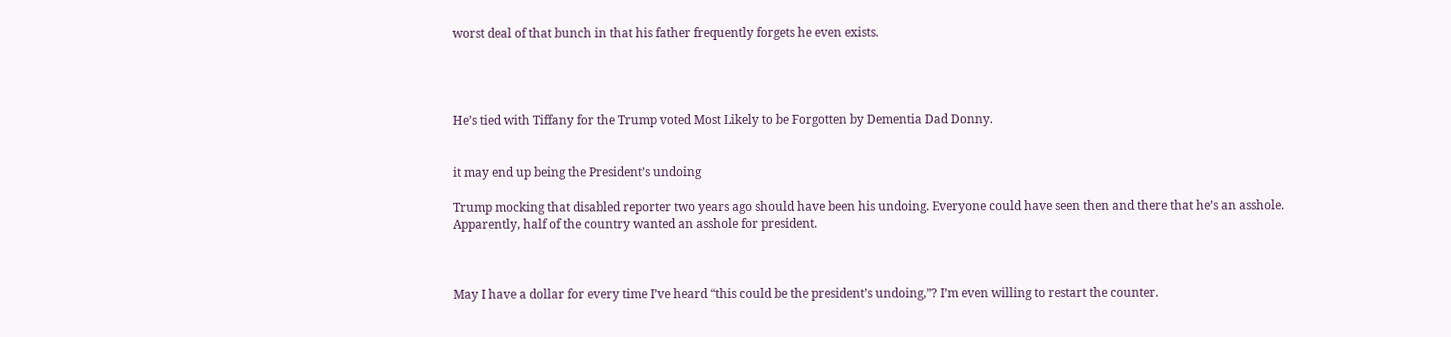worst deal of that bunch in that his father frequently forgets he even exists.




He’s tied with Tiffany for the Trump voted Most Likely to be Forgotten by Dementia Dad Donny.


it may end up being the President’s undoing

Trump mocking that disabled reporter two years ago should have been his undoing. Everyone could have seen then and there that he’s an asshole. Apparently, half of the country wanted an asshole for president.



May I have a dollar for every time I’ve heard “this could be the president’s undoing,”? I’m even willing to restart the counter.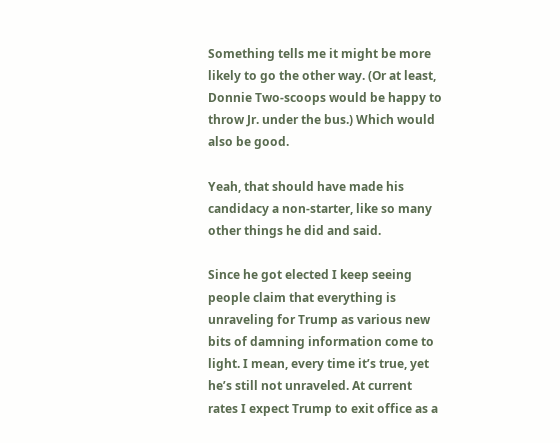Something tells me it might be more likely to go the other way. (Or at least, Donnie Two-scoops would be happy to throw Jr. under the bus.) Which would also be good.

Yeah, that should have made his candidacy a non-starter, like so many other things he did and said.

Since he got elected I keep seeing people claim that everything is unraveling for Trump as various new bits of damning information come to light. I mean, every time it’s true, yet he’s still not unraveled. At current rates I expect Trump to exit office as a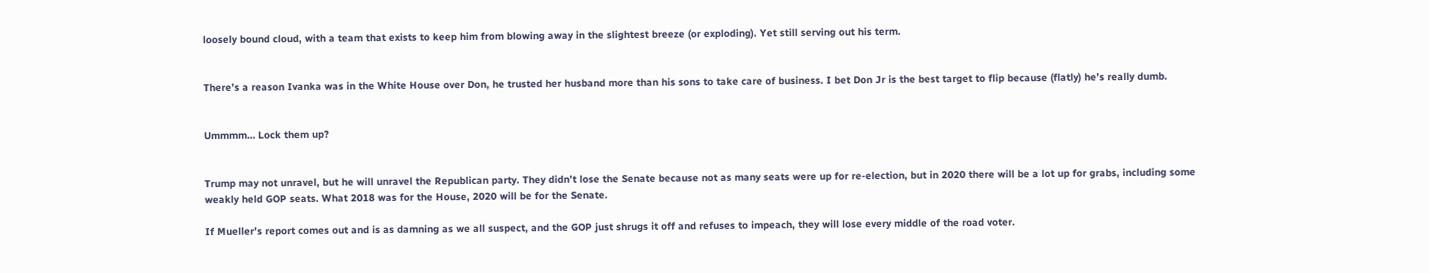loosely bound cloud, with a team that exists to keep him from blowing away in the slightest breeze (or exploding). Yet still serving out his term.


There’s a reason Ivanka was in the White House over Don, he trusted her husband more than his sons to take care of business. I bet Don Jr is the best target to flip because (flatly) he’s really dumb.


Ummmm… Lock them up?


Trump may not unravel, but he will unravel the Republican party. They didn’t lose the Senate because not as many seats were up for re-election, but in 2020 there will be a lot up for grabs, including some weakly held GOP seats. What 2018 was for the House, 2020 will be for the Senate.

If Mueller’s report comes out and is as damning as we all suspect, and the GOP just shrugs it off and refuses to impeach, they will lose every middle of the road voter.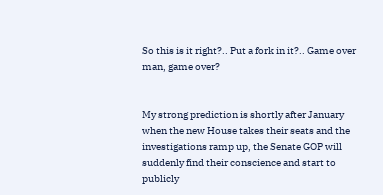So this is it right?.. Put a fork in it?.. Game over man, game over?


My strong prediction is shortly after January when the new House takes their seats and the investigations ramp up, the Senate GOP will suddenly find their conscience and start to publicly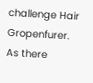challenge Hair Gropenfurer. As there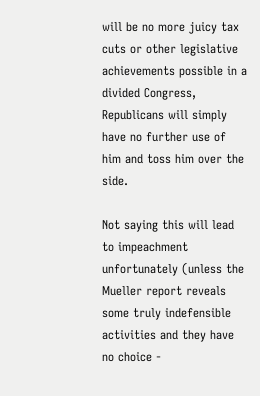will be no more juicy tax cuts or other legislative achievements possible in a divided Congress, Republicans will simply have no further use of him and toss him over the side.

Not saying this will lead to impeachment unfortunately (unless the Mueller report reveals some truly indefensible activities and they have no choice -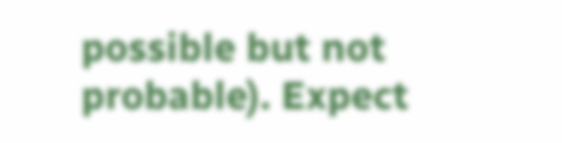possible but not probable). Expect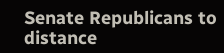Senate Republicans to distance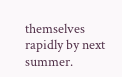themselves rapidly by next summer.